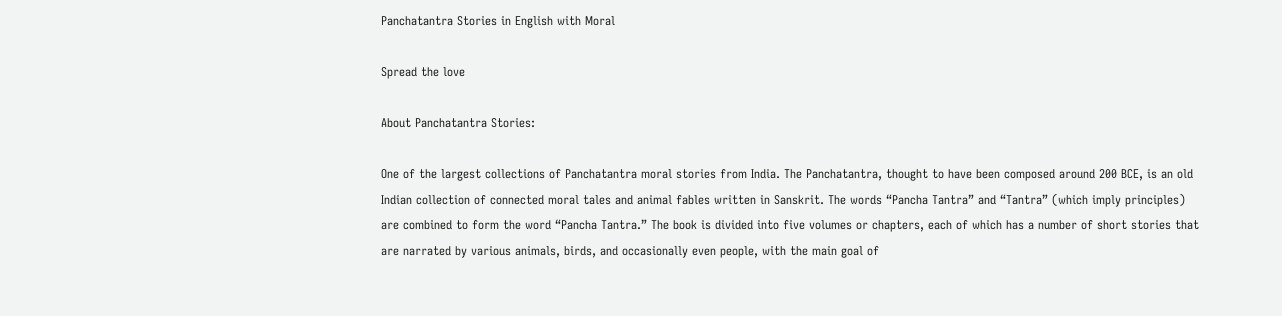Panchatantra Stories in English with Moral

Spread the love

About Panchatantra Stories:

One of the largest collections of Panchatantra moral stories from India. The Panchatantra, thought to have been composed around 200 BCE, is an old Indian collection of connected moral tales and animal fables written in Sanskrit. The words “Pancha Tantra” and “Tantra” (which imply principles) are combined to form the word “Pancha Tantra.” The book is divided into five volumes or chapters, each of which has a number of short stories that are narrated by various animals, birds, and occasionally even people, with the main goal of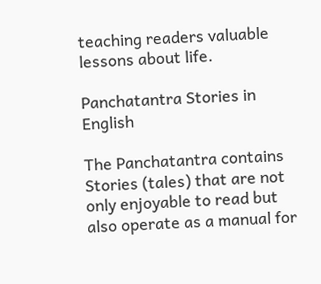teaching readers valuable lessons about life.

Panchatantra Stories in English

The Panchatantra contains Stories (tales) that are not only enjoyable to read but also operate as a manual for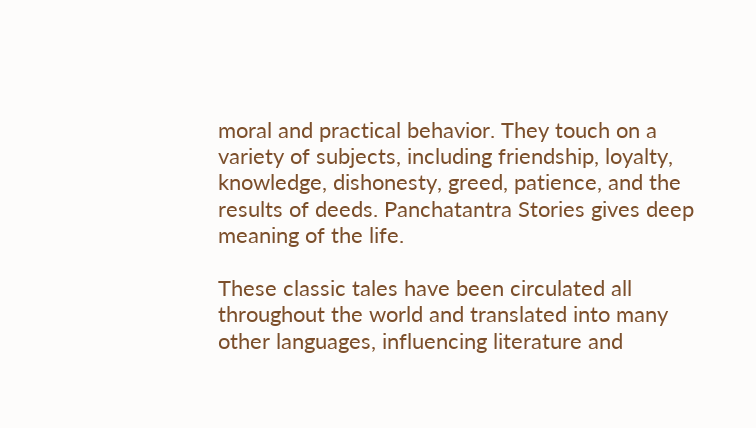moral and practical behavior. They touch on a variety of subjects, including friendship, loyalty, knowledge, dishonesty, greed, patience, and the results of deeds. Panchatantra Stories gives deep meaning of the life.

These classic tales have been circulated all throughout the world and translated into many other languages, influencing literature and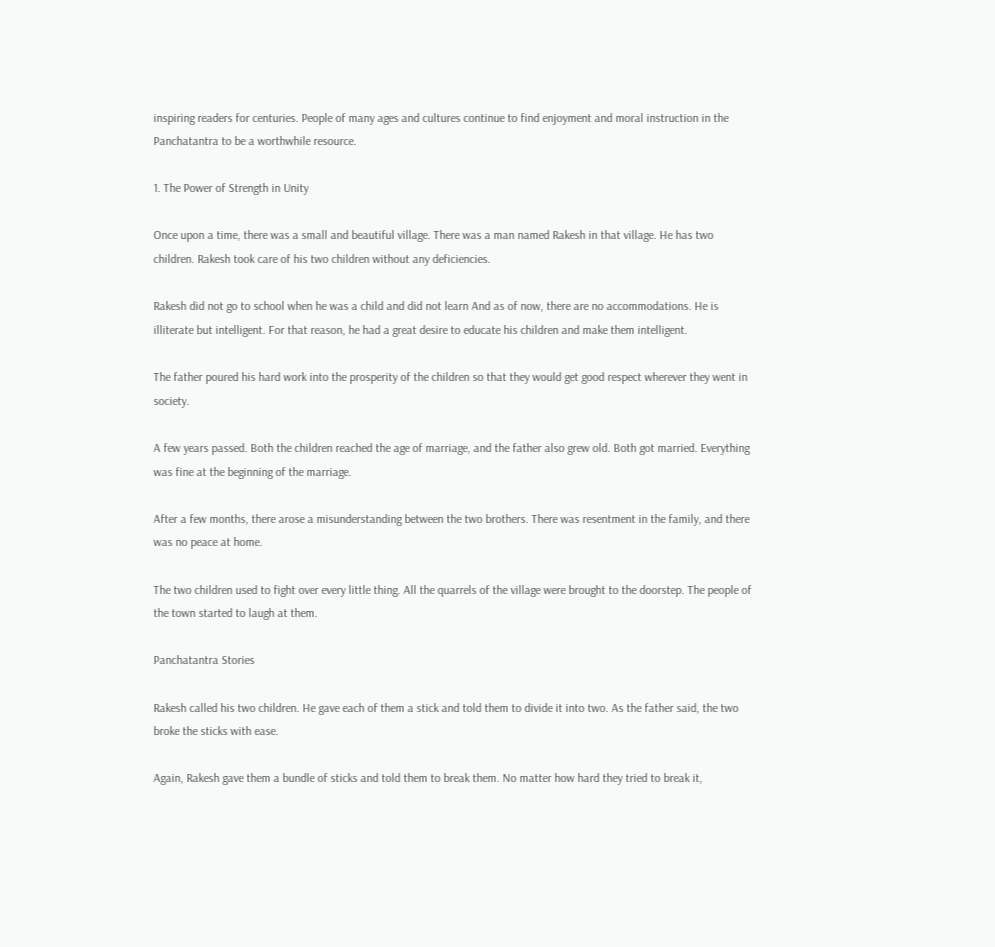inspiring readers for centuries. People of many ages and cultures continue to find enjoyment and moral instruction in the Panchatantra to be a worthwhile resource.

1. The Power of Strength in Unity

Once upon a time, there was a small and beautiful village. There was a man named Rakesh in that village. He has two children. Rakesh took care of his two children without any deficiencies.

Rakesh did not go to school when he was a child and did not learn And as of now, there are no accommodations. He is illiterate but intelligent. For that reason, he had a great desire to educate his children and make them intelligent.

The father poured his hard work into the prosperity of the children so that they would get good respect wherever they went in society.

A few years passed. Both the children reached the age of marriage, and the father also grew old. Both got married. Everything was fine at the beginning of the marriage.

After a few months, there arose a misunderstanding between the two brothers. There was resentment in the family, and there was no peace at home.

The two children used to fight over every little thing. All the quarrels of the village were brought to the doorstep. The people of the town started to laugh at them.

Panchatantra Stories

Rakesh called his two children. He gave each of them a stick and told them to divide it into two. As the father said, the two broke the sticks with ease.

Again, Rakesh gave them a bundle of sticks and told them to break them. No matter how hard they tried to break it,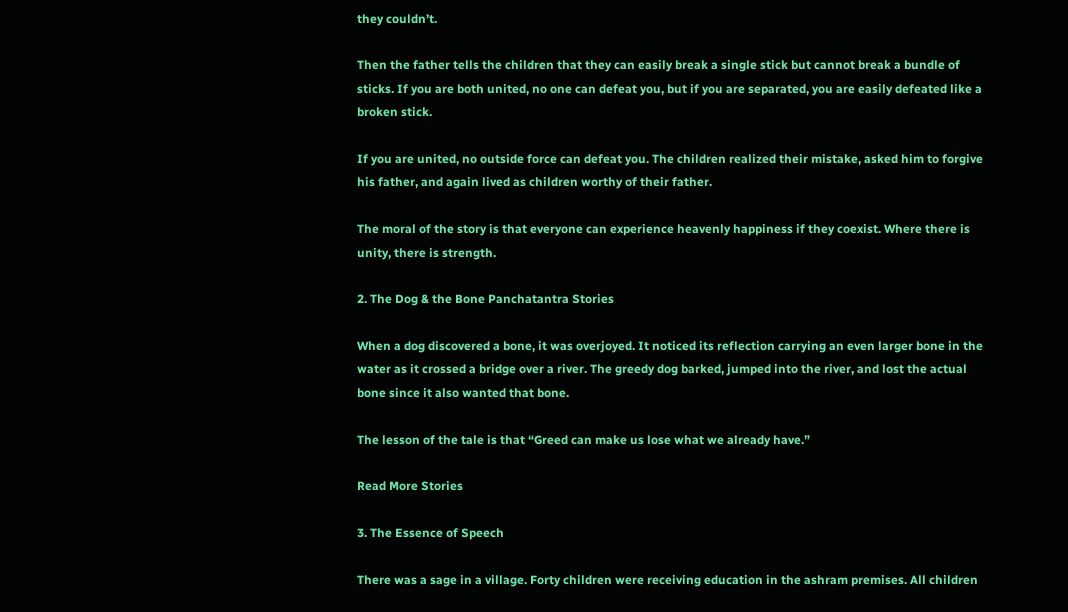they couldn’t.

Then the father tells the children that they can easily break a single stick but cannot break a bundle of sticks. If you are both united, no one can defeat you, but if you are separated, you are easily defeated like a broken stick.

If you are united, no outside force can defeat you. The children realized their mistake, asked him to forgive his father, and again lived as children worthy of their father.

The moral of the story is that everyone can experience heavenly happiness if they coexist. Where there is unity, there is strength.

2. The Dog & the Bone Panchatantra Stories

When a dog discovered a bone, it was overjoyed. It noticed its reflection carrying an even larger bone in the water as it crossed a bridge over a river. The greedy dog barked, jumped into the river, and lost the actual bone since it also wanted that bone.

The lesson of the tale is that “Greed can make us lose what we already have.”

Read More Stories

3. The Essence of Speech

There was a sage in a village. Forty children were receiving education in the ashram premises. All children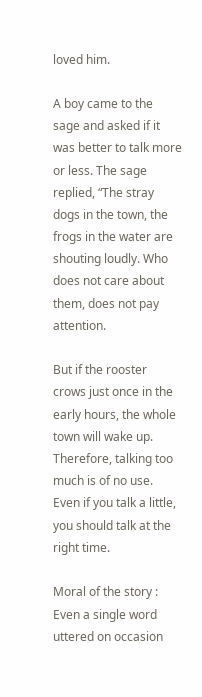loved him.

A boy came to the sage and asked if it was better to talk more or less. The sage replied, “The stray dogs in the town, the frogs in the water are shouting loudly. Who does not care about them, does not pay attention.

But if the rooster crows just once in the early hours, the whole town will wake up. Therefore, talking too much is of no use. Even if you talk a little, you should talk at the right time.

Moral of the story : Even a single word uttered on occasion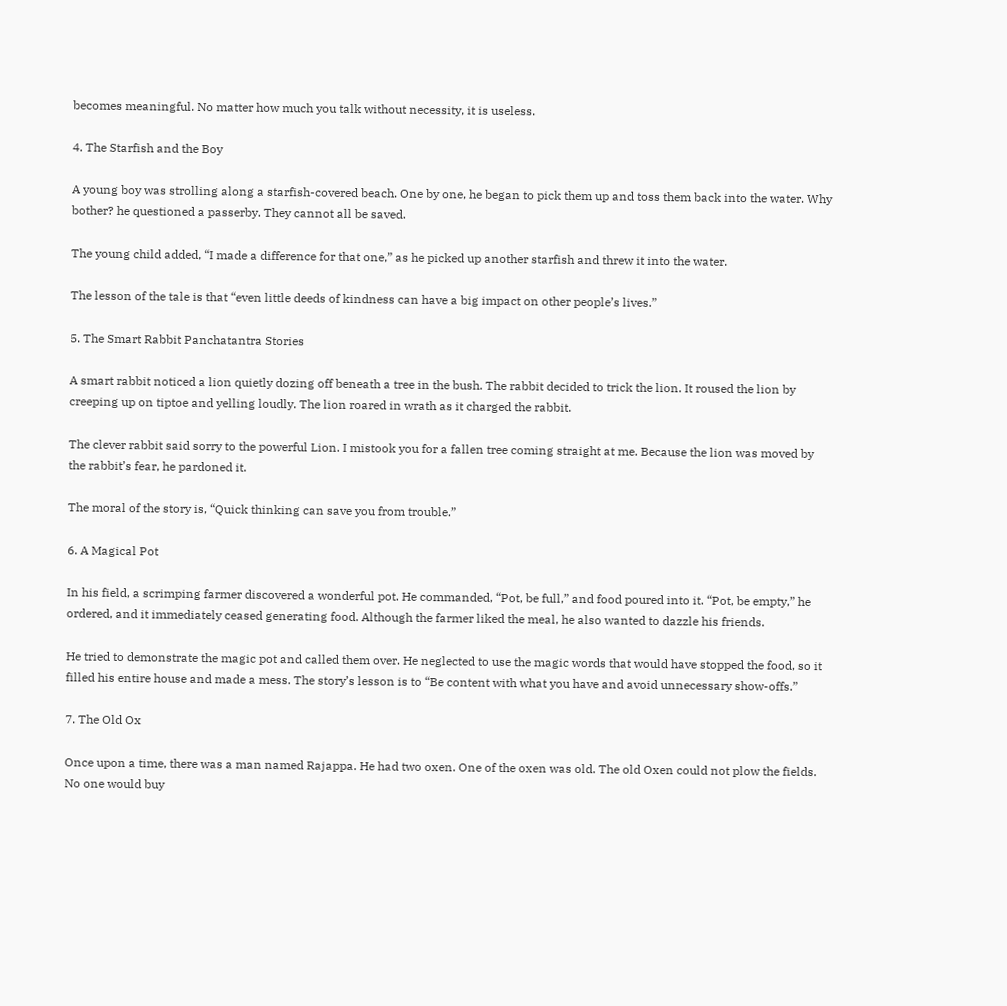becomes meaningful. No matter how much you talk without necessity, it is useless.

4. The Starfish and the Boy

A young boy was strolling along a starfish-covered beach. One by one, he began to pick them up and toss them back into the water. Why bother? he questioned a passerby. They cannot all be saved.

The young child added, “I made a difference for that one,” as he picked up another starfish and threw it into the water.

The lesson of the tale is that “even little deeds of kindness can have a big impact on other people’s lives.”

5. The Smart Rabbit Panchatantra Stories

A smart rabbit noticed a lion quietly dozing off beneath a tree in the bush. The rabbit decided to trick the lion. It roused the lion by creeping up on tiptoe and yelling loudly. The lion roared in wrath as it charged the rabbit.

The clever rabbit said sorry to the powerful Lion. I mistook you for a fallen tree coming straight at me. Because the lion was moved by the rabbit’s fear, he pardoned it.

The moral of the story is, “Quick thinking can save you from trouble.”

6. A Magical Pot

In his field, a scrimping farmer discovered a wonderful pot. He commanded, “Pot, be full,” and food poured into it. “Pot, be empty,” he ordered, and it immediately ceased generating food. Although the farmer liked the meal, he also wanted to dazzle his friends.

He tried to demonstrate the magic pot and called them over. He neglected to use the magic words that would have stopped the food, so it filled his entire house and made a mess. The story’s lesson is to “Be content with what you have and avoid unnecessary show-offs.”

7. The Old Ox

Once upon a time, there was a man named Rajappa. He had two oxen. One of the oxen was old. The old Oxen could not plow the fields. No one would buy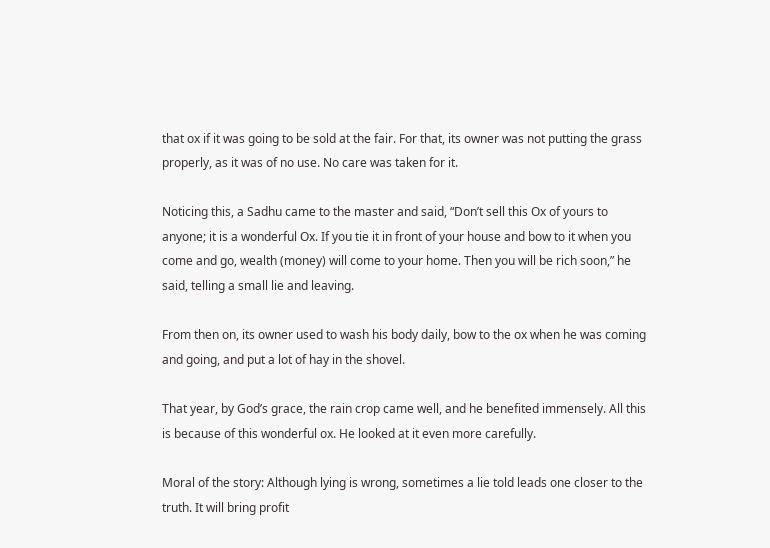that ox if it was going to be sold at the fair. For that, its owner was not putting the grass properly, as it was of no use. No care was taken for it.

Noticing this, a Sadhu came to the master and said, “Don’t sell this Ox of yours to anyone; it is a wonderful Ox. If you tie it in front of your house and bow to it when you come and go, wealth (money) will come to your home. Then you will be rich soon,” he said, telling a small lie and leaving.

From then on, its owner used to wash his body daily, bow to the ox when he was coming and going, and put a lot of hay in the shovel.

That year, by God’s grace, the rain crop came well, and he benefited immensely. All this is because of this wonderful ox. He looked at it even more carefully.

Moral of the story: Although lying is wrong, sometimes a lie told leads one closer to the truth. It will bring profit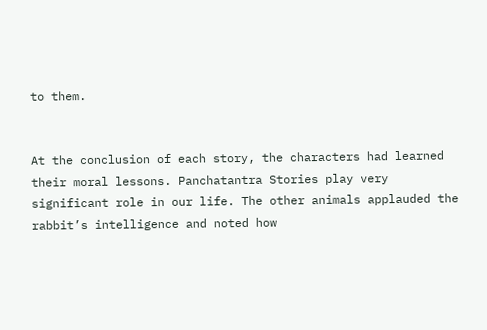to them.


At the conclusion of each story, the characters had learned their moral lessons. Panchatantra Stories play very significant role in our life. The other animals applauded the rabbit’s intelligence and noted how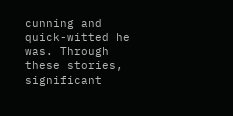cunning and quick-witted he was. Through these stories, significant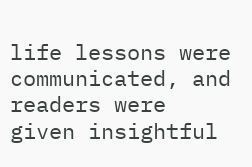life lessons were communicated, and readers were given insightful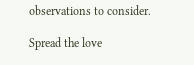observations to consider.

Spread the love